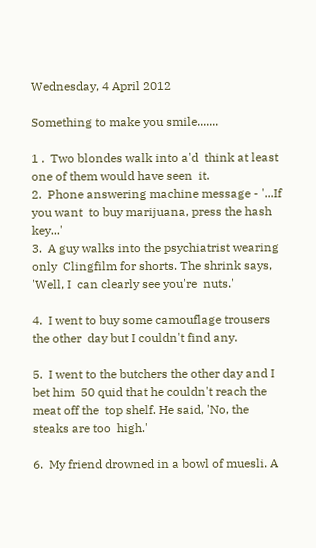Wednesday, 4 April 2012

Something to make you smile.......

1 .  Two blondes walk into a'd  think at least one of them would have seen  it.
2.  Phone answering machine message - '...If you want  to buy marijuana, press the hash  key...'
3.  A guy walks into the psychiatrist wearing only  Clingfilm for shorts. The shrink says, 'Well, I  can clearly see you're  nuts.'

4.  I went to buy some camouflage trousers the other  day but I couldn't find any.

5.  I went to the butchers the other day and I bet him  50 quid that he couldn't reach the meat off the  top shelf. He said, 'No, the steaks are too  high.'

6.  My friend drowned in a bowl of muesli. A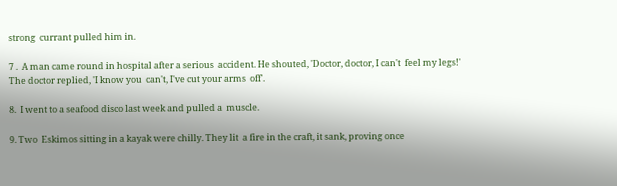strong  currant pulled him in.

7 .  A man came round in hospital after a serious  accident. He shouted, 'Doctor, doctor, I can't  feel my legs!'
The doctor replied, 'I know you  can't, I've cut your arms  off'.

8.  I went to a seafood disco last week and pulled a  muscle.

9. Two  Eskimos sitting in a kayak were chilly. They lit  a fire in the craft, it sank, proving once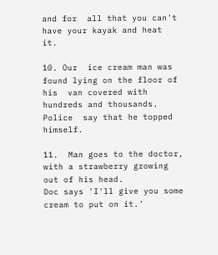and for  all that you can't have your kayak and heat  it.

10. Our  ice cream man was found lying on the floor of his  van covered with hundreds and thousands. Police  say that he topped himself.

11.  Man goes to the doctor, with a strawberry growing  out of his head.
Doc says 'I'll give you some  cream to put on it.'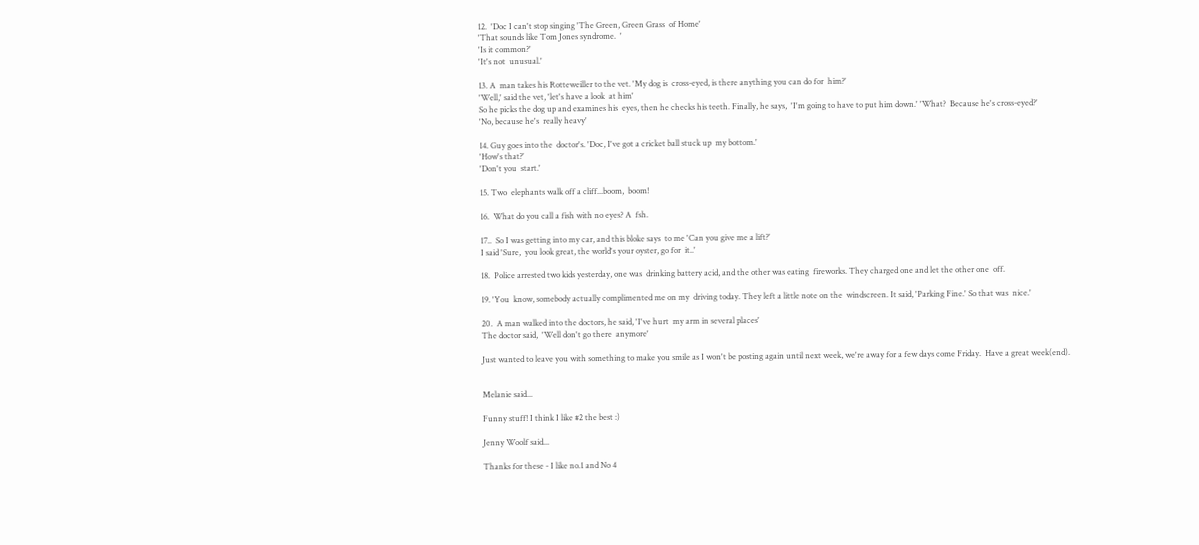12.  'Doc I can't stop singing 'The Green, Green Grass  of Home'
'That sounds like Tom Jones syndrome.  '
'Is it common?'
'It's not  unusual.'

13. A  man takes his Rotteweiller to the vet. 'My dog is  cross-eyed, is there anything you can do for  him?'
'Well,' said the vet, 'let's have a look  at him'
So he picks the dog up and examines his  eyes, then he checks his teeth. Finally, he says,  'I'm going to have to put him down.' 'What?  Because he's cross-eyed?'
'No, because he's  really heavy'

14. Guy goes into the  doctor's. 'Doc, I've got a cricket ball stuck up  my bottom.'
'How's that?'
'Don't you  start.'

15. Two  elephants walk off a cliff...boom,  boom!

16.  What do you call a fish with no eyes? A  fsh.

17..  So I was getting into my car, and this bloke says  to me 'Can you give me a lift?'
I said 'Sure,  you look great, the world's your oyster, go for  it..'

18.  Police arrested two kids yesterday, one was  drinking battery acid, and the other was eating  fireworks. They charged one and let the other one  off.

19. 'You  know, somebody actually complimented me on my  driving today. They left a little note on the  windscreen. It said, 'Parking Fine.' So that was  nice.'

20.  A man walked into the doctors, he said, 'I've hurt  my arm in several places'
The doctor said,  'Well don't go there  anymore'

Just wanted to leave you with something to make you smile as I won't be posting again until next week, we're away for a few days come Friday.  Have a great week(end).


Melanie said...

Funny stuff! I think I like #2 the best :)

Jenny Woolf said...

Thanks for these - I like no.1 and No 4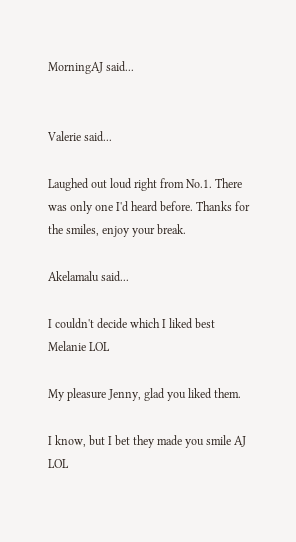MorningAJ said...


Valerie said...

Laughed out loud right from No.1. There was only one I'd heard before. Thanks for the smiles, enjoy your break.

Akelamalu said...

I couldn't decide which I liked best Melanie LOL

My pleasure Jenny, glad you liked them.

I know, but I bet they made you smile AJ LOL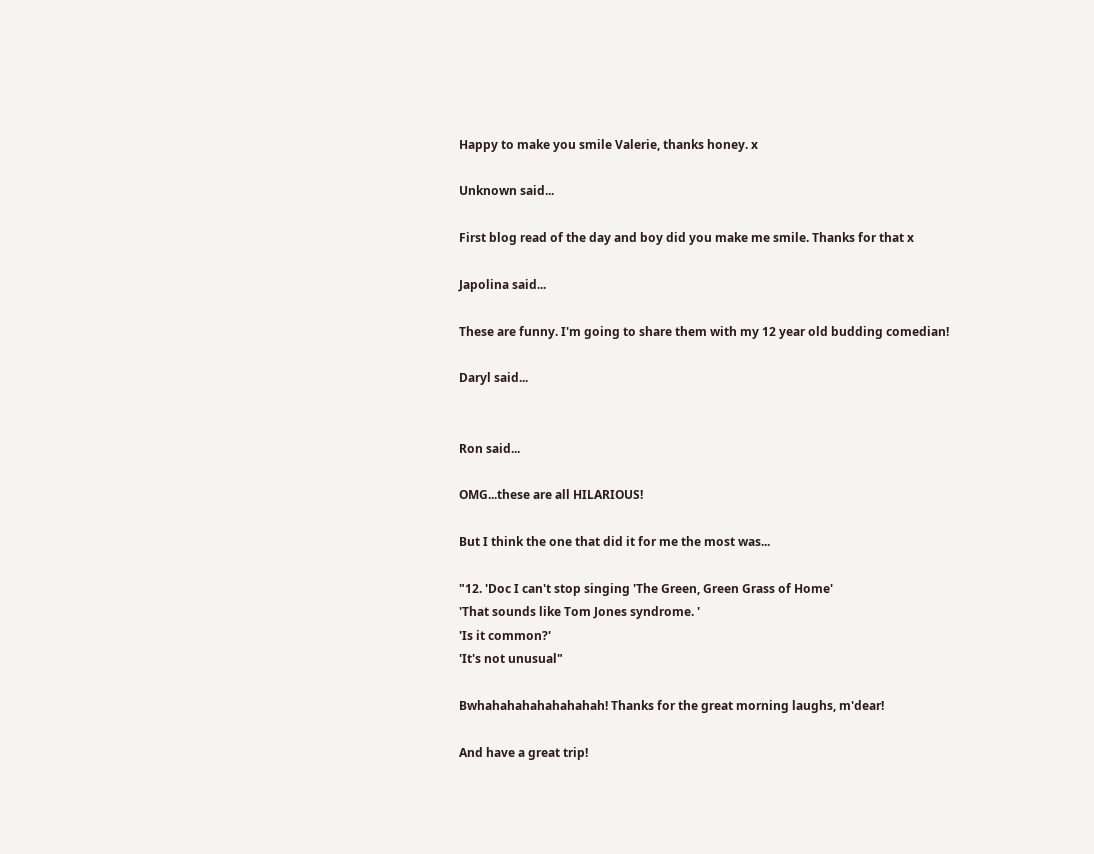Happy to make you smile Valerie, thanks honey. x

Unknown said...

First blog read of the day and boy did you make me smile. Thanks for that x

Japolina said...

These are funny. I'm going to share them with my 12 year old budding comedian!

Daryl said...


Ron said...

OMG...these are all HILARIOUS!

But I think the one that did it for me the most was...

"12. 'Doc I can't stop singing 'The Green, Green Grass of Home'
'That sounds like Tom Jones syndrome. '
'Is it common?'
'It's not unusual"

Bwhahahahahahahahah! Thanks for the great morning laughs, m'dear!

And have a great trip!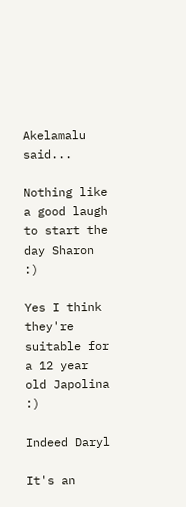Akelamalu said...

Nothing like a good laugh to start the day Sharon :)

Yes I think they're suitable for a 12 year old Japolina :)

Indeed Daryl

It's an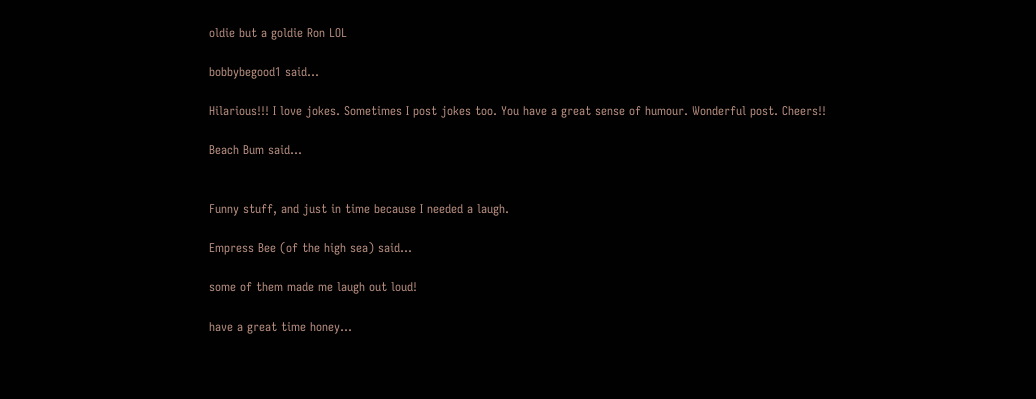oldie but a goldie Ron LOL

bobbybegood1 said...

Hilarious!!! I love jokes. Sometimes I post jokes too. You have a great sense of humour. Wonderful post. Cheers!!

Beach Bum said...


Funny stuff, and just in time because I needed a laugh.

Empress Bee (of the high sea) said...

some of them made me laugh out loud!

have a great time honey...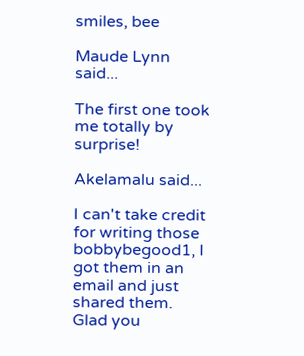smiles, bee

Maude Lynn said...

The first one took me totally by surprise!

Akelamalu said...

I can't take credit for writing those bobbybegood1, I got them in an email and just shared them. Glad you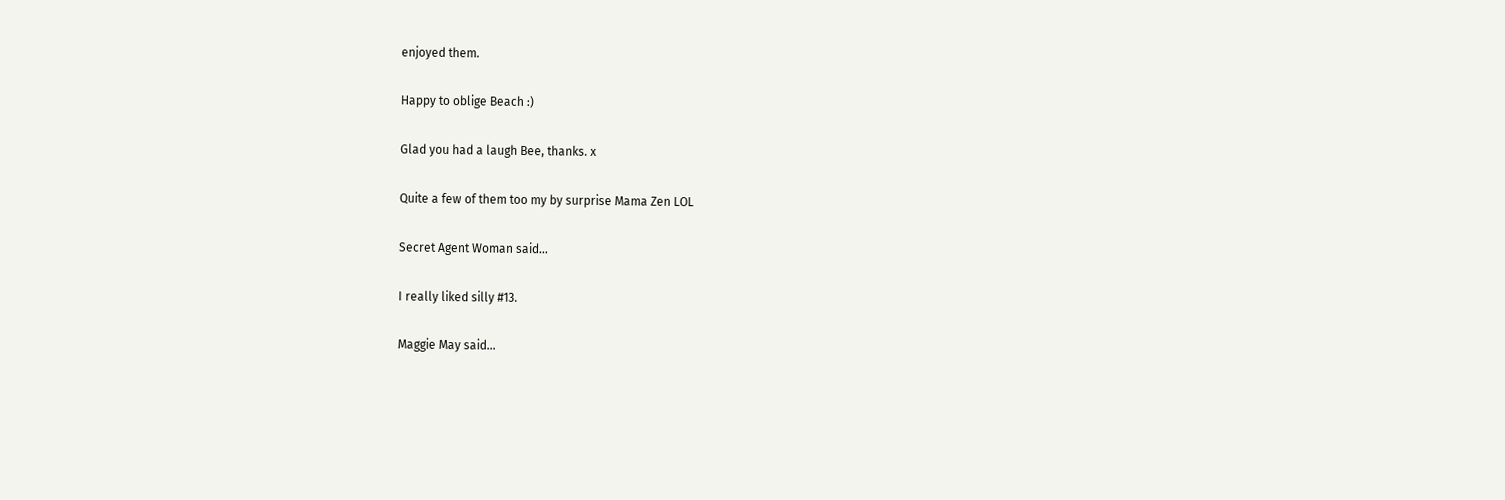enjoyed them.

Happy to oblige Beach :)

Glad you had a laugh Bee, thanks. x

Quite a few of them too my by surprise Mama Zen LOL

Secret Agent Woman said...

I really liked silly #13.

Maggie May said...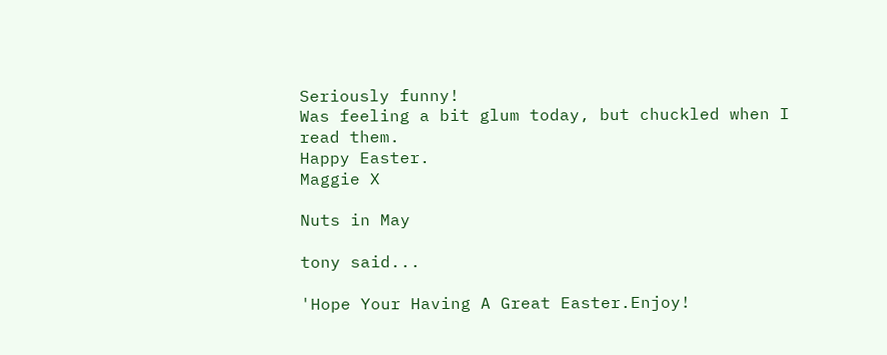Seriously funny!
Was feeling a bit glum today, but chuckled when I read them.
Happy Easter.
Maggie X

Nuts in May

tony said...

'Hope Your Having A Great Easter.Enjoy!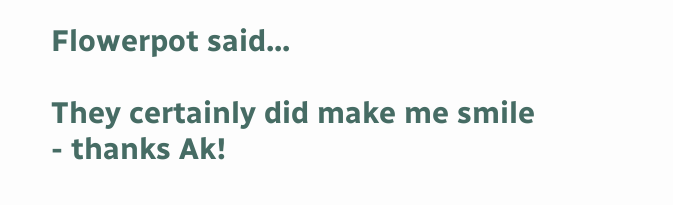Flowerpot said...

They certainly did make me smile - thanks Ak!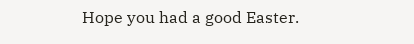Hope you had a good Easter.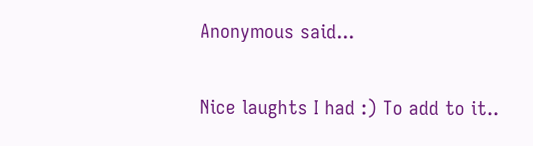Anonymous said...

Nice laughts I had :) To add to it..